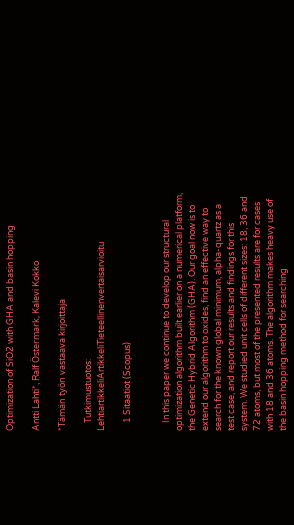Optimization of SiO2 with GHA and basin hopping

Antti Lahti*, Ralf Östermark, Kalevi Kokko

*Tämän työn vastaava kirjoittaja

    Tutkimustuotos: LehtiartikkeliArtikkeliTieteellinenvertaisarvioitu

    1 Sitaatiot (Scopus)


    In this paper we continue to develop our structural optimization algorithm built earlier on a numerical platform, the Genetic Hybrid Algorithm (GHA). Our goal now is to extend our algorithm to oxides, find an effective way to search for the known global minimum, alpha-quartz as a test case, and report our results and findings for this system. We studied unit cells of different sizes: 18, 36 and 72 atoms, but most of the presented results are for cases with 18 and 36 atoms. The algorithm makes heavy use of the basin hopping method for searching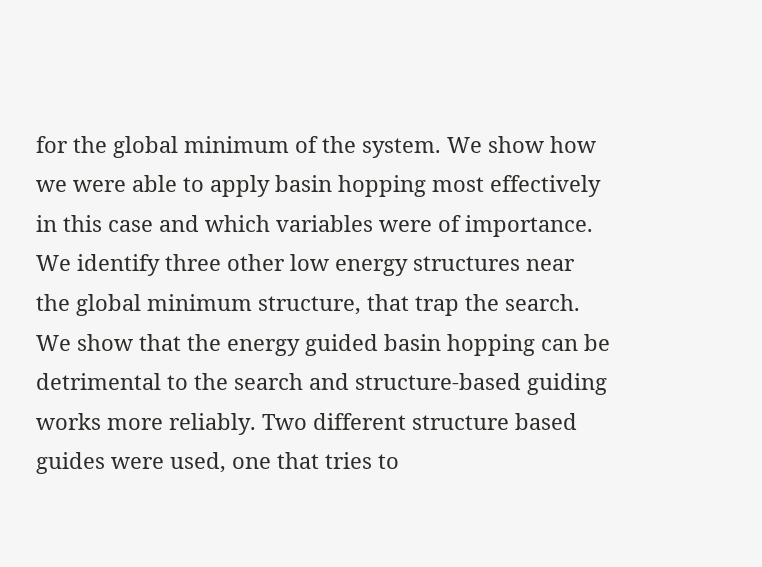for the global minimum of the system. We show how we were able to apply basin hopping most effectively in this case and which variables were of importance. We identify three other low energy structures near the global minimum structure, that trap the search. We show that the energy guided basin hopping can be detrimental to the search and structure-based guiding works more reliably. Two different structure based guides were used, one that tries to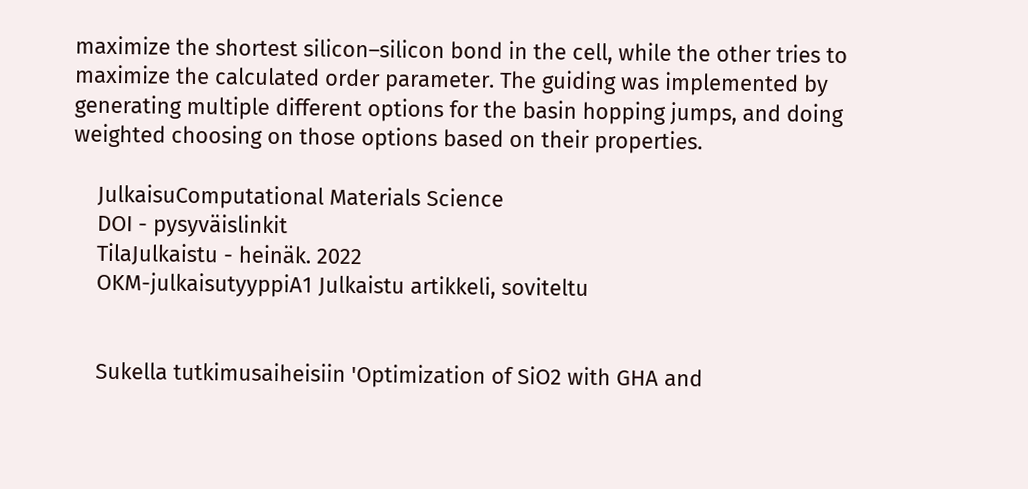maximize the shortest silicon–silicon bond in the cell, while the other tries to maximize the calculated order parameter. The guiding was implemented by generating multiple different options for the basin hopping jumps, and doing weighted choosing on those options based on their properties.

    JulkaisuComputational Materials Science
    DOI - pysyväislinkit
    TilaJulkaistu - heinäk. 2022
    OKM-julkaisutyyppiA1 Julkaistu artikkeli, soviteltu


    Sukella tutkimusaiheisiin 'Optimization of SiO2 with GHA and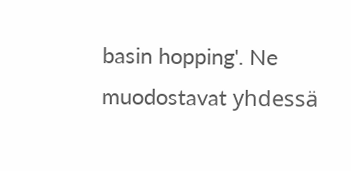basin hopping'. Ne muodostavat yhdessä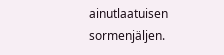ainutlaatuisen sormenjäljen.